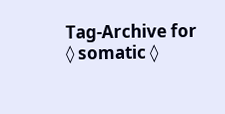Tag-Archive for ◊ somatic ◊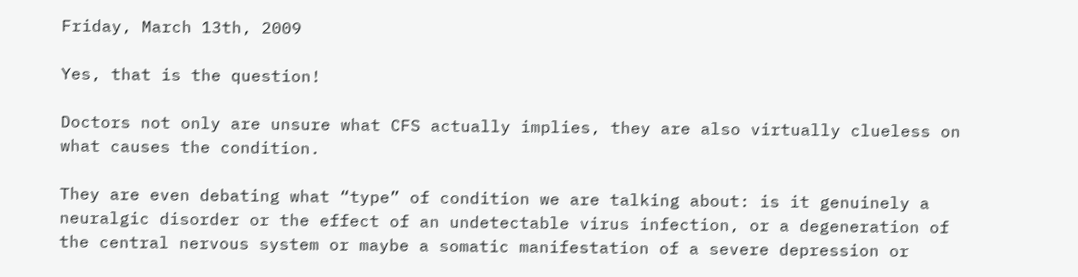Friday, March 13th, 2009

Yes, that is the question!

Doctors not only are unsure what CFS actually implies, they are also virtually clueless on what causes the condition.

They are even debating what “type” of condition we are talking about: is it genuinely a neuralgic disorder or the effect of an undetectable virus infection, or a degeneration of the central nervous system or maybe a somatic manifestation of a severe depression or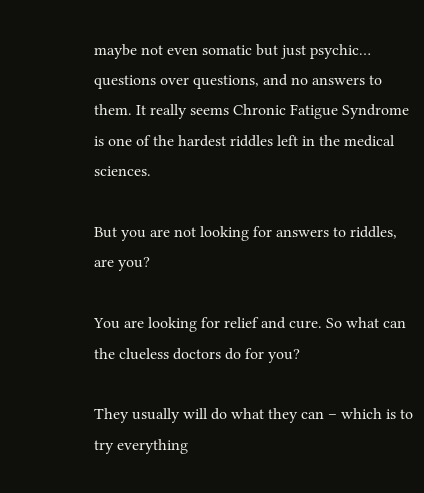maybe not even somatic but just psychic… questions over questions, and no answers to them. It really seems Chronic Fatigue Syndrome is one of the hardest riddles left in the medical sciences.

But you are not looking for answers to riddles, are you?

You are looking for relief and cure. So what can the clueless doctors do for you?

They usually will do what they can – which is to try everything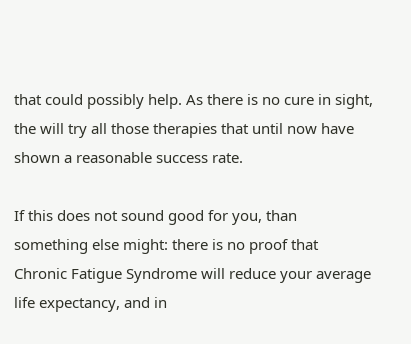that could possibly help. As there is no cure in sight, the will try all those therapies that until now have shown a reasonable success rate.

If this does not sound good for you, than something else might: there is no proof that Chronic Fatigue Syndrome will reduce your average life expectancy, and in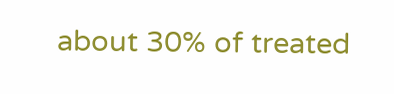about 30% of treated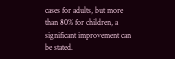cases for adults, but more than 80% for children, a significant improvement can be stated.